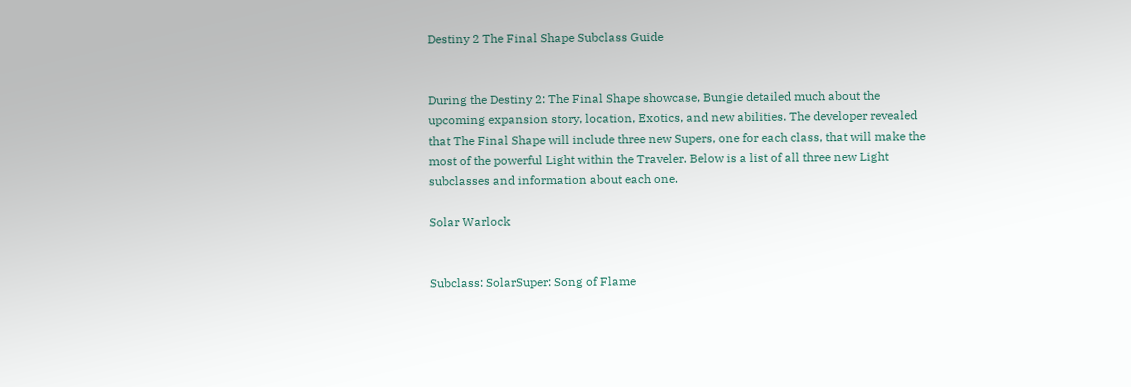Destiny 2 The Final Shape Subclass Guide


During the Destiny 2: The Final Shape showcase, Bungie detailed much about the upcoming expansion story, location, Exotics, and new abilities. The developer revealed that The Final Shape will include three new Supers, one for each class, that will make the most of the powerful Light within the Traveler. Below is a list of all three new Light subclasses and information about each one.

Solar Warlock


Subclass: SolarSuper: Song of Flame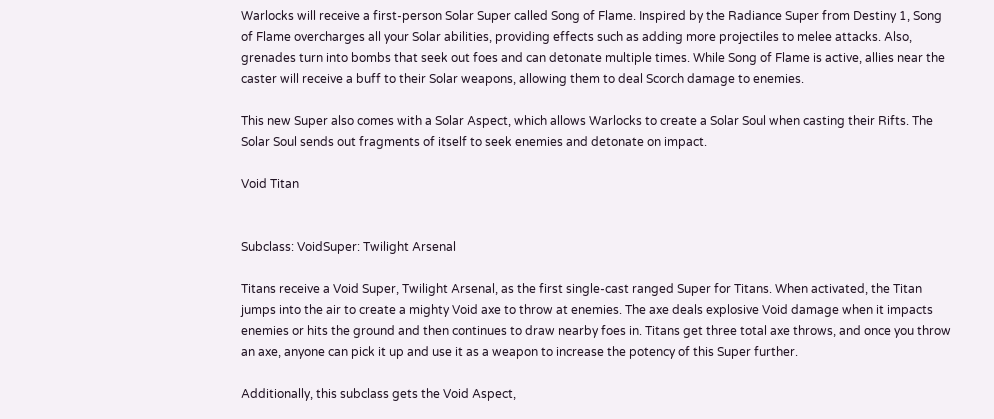Warlocks will receive a first-person Solar Super called Song of Flame. Inspired by the Radiance Super from Destiny 1, Song of Flame overcharges all your Solar abilities, providing effects such as adding more projectiles to melee attacks. Also, grenades turn into bombs that seek out foes and can detonate multiple times. While Song of Flame is active, allies near the caster will receive a buff to their Solar weapons, allowing them to deal Scorch damage to enemies.

This new Super also comes with a Solar Aspect, which allows Warlocks to create a Solar Soul when casting their Rifts. The Solar Soul sends out fragments of itself to seek enemies and detonate on impact.

Void Titan


Subclass: VoidSuper: Twilight Arsenal

Titans receive a Void Super, Twilight Arsenal, as the first single-cast ranged Super for Titans. When activated, the Titan jumps into the air to create a mighty Void axe to throw at enemies. The axe deals explosive Void damage when it impacts enemies or hits the ground and then continues to draw nearby foes in. Titans get three total axe throws, and once you throw an axe, anyone can pick it up and use it as a weapon to increase the potency of this Super further.

Additionally, this subclass gets the Void Aspect,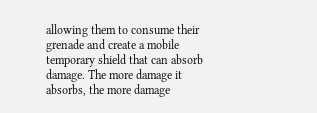allowing them to consume their grenade and create a mobile temporary shield that can absorb damage. The more damage it absorbs, the more damage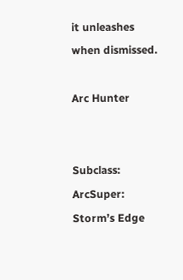it unleashes when dismissed.

Arc Hunter


Subclass: ArcSuper: Storm’s Edge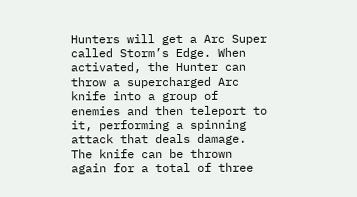Hunters will get a Arc Super called Storm’s Edge. When activated, the Hunter can throw a supercharged Arc knife into a group of enemies and then teleport to it, performing a spinning attack that deals damage. The knife can be thrown again for a total of three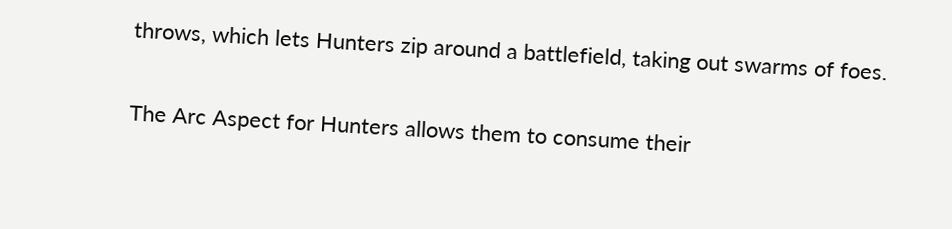throws, which lets Hunters zip around a battlefield, taking out swarms of foes.

The Arc Aspect for Hunters allows them to consume their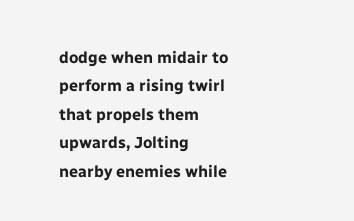dodge when midair to perform a rising twirl that propels them upwards, Jolting nearby enemies while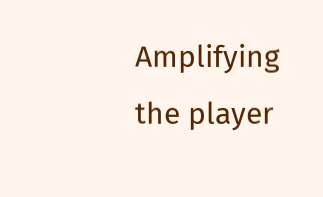Amplifying the player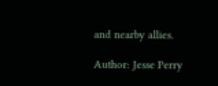and nearby allies.

Author: Jesse Perry